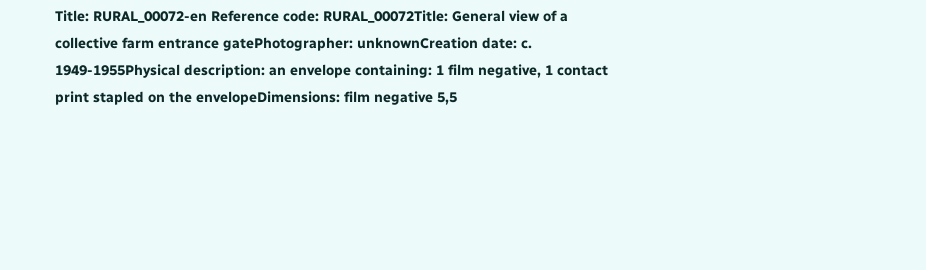Title: RURAL_00072-en Reference code: RURAL_00072Title: General view of a collective farm entrance gatePhotographer: unknownCreation date: c. 1949-1955Physical description: an envelope containing: 1 film negative, 1 contact print stapled on the envelopeDimensions: film negative 5,5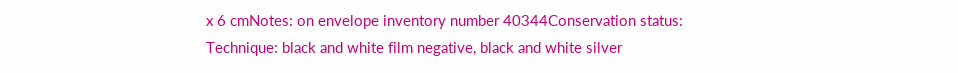x 6 cmNotes: on envelope inventory number 40344Conservation status: Technique: black and white film negative, black and white silver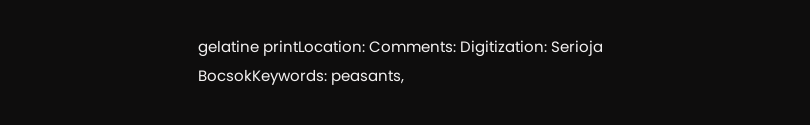gelatine printLocation: Comments: Digitization: Serioja BocsokKeywords: peasants,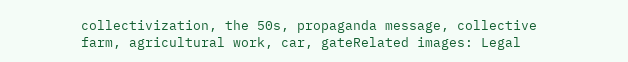collectivization, the 50s, propaganda message, collective farm, agricultural work, car, gateRelated images: Legal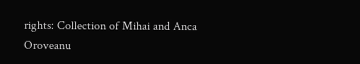rights: Collection of Mihai and Anca Oroveanu